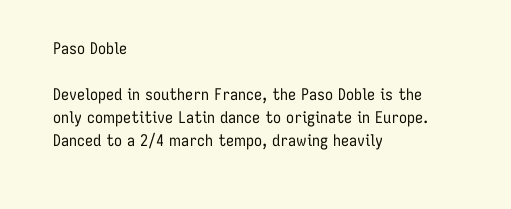Paso Doble

Developed in southern France, the Paso Doble is the only competitive Latin dance to originate in Europe. Danced to a 2/4 march tempo, drawing heavily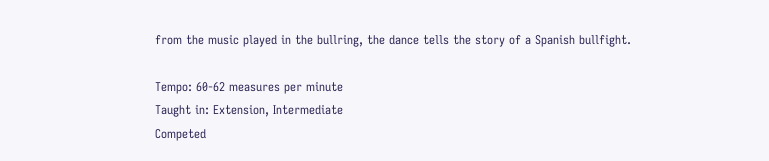from the music played in the bullring, the dance tells the story of a Spanish bullfight.

Tempo: 60-62 measures per minute
Taught in: Extension, Intermediate
Competed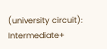(university circuit): Intermediate+